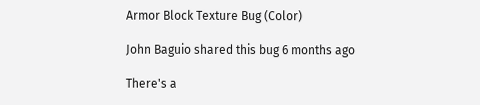Armor Block Texture Bug (Color)

John Baguio shared this bug 6 months ago

There's a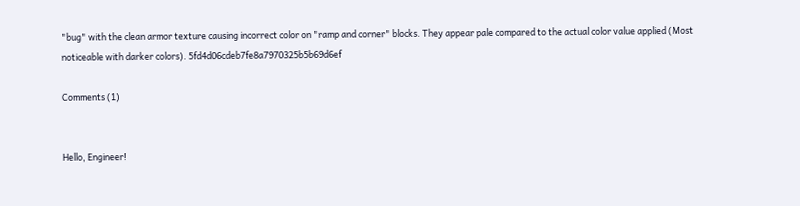"bug" with the clean armor texture causing incorrect color on "ramp and corner" blocks. They appear pale compared to the actual color value applied (Most noticeable with darker colors). 5fd4d06cdeb7fe8a7970325b5b69d6ef

Comments (1)


Hello, Engineer!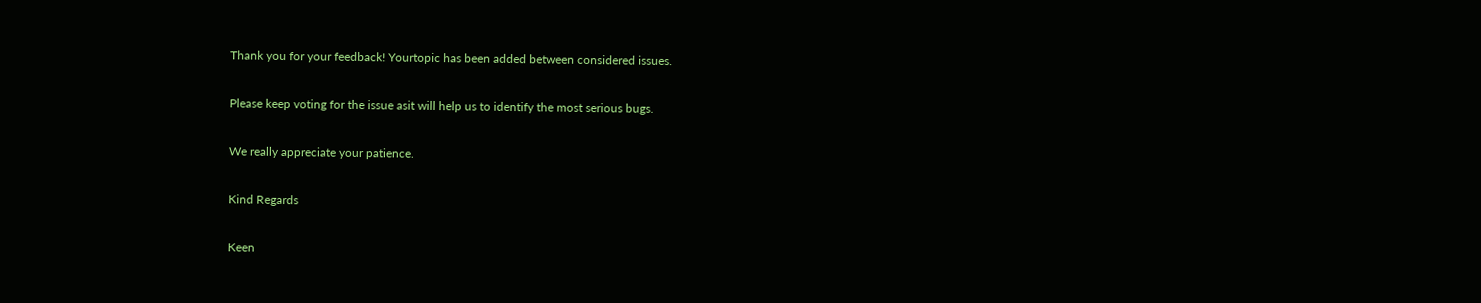Thank you for your feedback! Yourtopic has been added between considered issues.

Please keep voting for the issue asit will help us to identify the most serious bugs.

We really appreciate your patience.

Kind Regards

Keen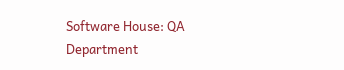Software House: QA Department